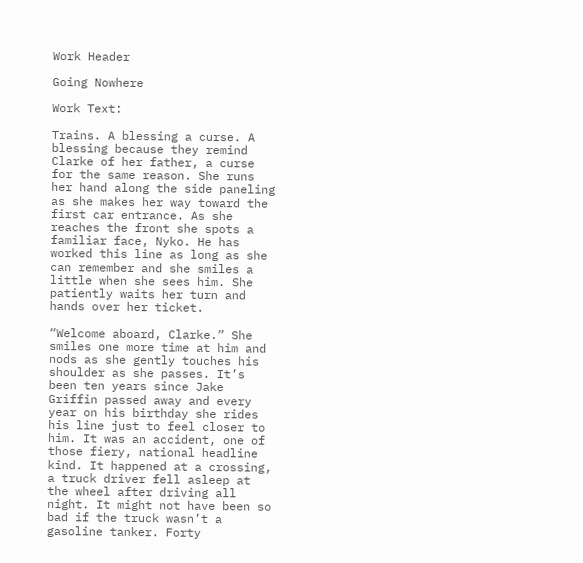Work Header

Going Nowhere

Work Text:

Trains. A blessing a curse. A blessing because they remind Clarke of her father, a curse for the same reason. She runs her hand along the side paneling as she makes her way toward the first car entrance. As she reaches the front she spots a familiar face, Nyko. He has worked this line as long as she can remember and she smiles a little when she sees him. She patiently waits her turn and hands over her ticket.

“Welcome aboard, Clarke.” She smiles one more time at him and nods as she gently touches his shoulder as she passes. It’s been ten years since Jake Griffin passed away and every year on his birthday she rides his line just to feel closer to him. It was an accident, one of those fiery, national headline kind. It happened at a crossing, a truck driver fell asleep at the wheel after driving all night. It might not have been so bad if the truck wasn’t a gasoline tanker. Forty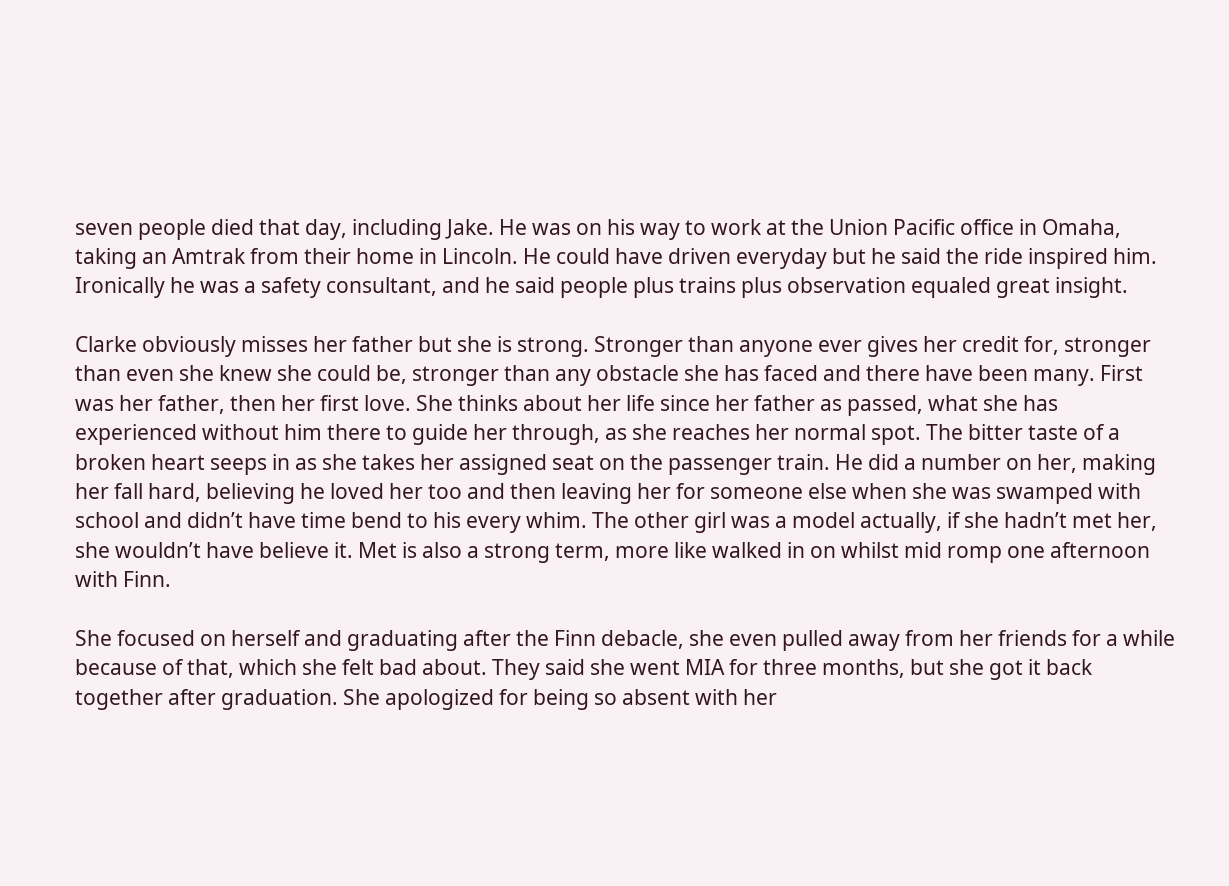seven people died that day, including Jake. He was on his way to work at the Union Pacific office in Omaha, taking an Amtrak from their home in Lincoln. He could have driven everyday but he said the ride inspired him. Ironically he was a safety consultant, and he said people plus trains plus observation equaled great insight.

Clarke obviously misses her father but she is strong. Stronger than anyone ever gives her credit for, stronger than even she knew she could be, stronger than any obstacle she has faced and there have been many. First was her father, then her first love. She thinks about her life since her father as passed, what she has experienced without him there to guide her through, as she reaches her normal spot. The bitter taste of a broken heart seeps in as she takes her assigned seat on the passenger train. He did a number on her, making her fall hard, believing he loved her too and then leaving her for someone else when she was swamped with school and didn’t have time bend to his every whim. The other girl was a model actually, if she hadn’t met her, she wouldn’t have believe it. Met is also a strong term, more like walked in on whilst mid romp one afternoon with Finn.

She focused on herself and graduating after the Finn debacle, she even pulled away from her friends for a while because of that, which she felt bad about. They said she went MIA for three months, but she got it back together after graduation. She apologized for being so absent with her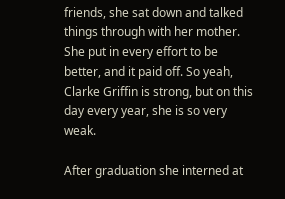friends, she sat down and talked things through with her mother. She put in every effort to be better, and it paid off. So yeah, Clarke Griffin is strong, but on this day every year, she is so very weak.

After graduation she interned at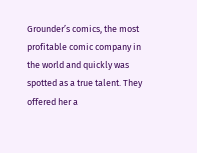Grounder’s comics, the most profitable comic company in the world and quickly was spotted as a true talent. They offered her a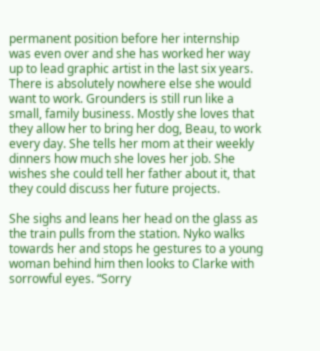permanent position before her internship was even over and she has worked her way up to lead graphic artist in the last six years. There is absolutely nowhere else she would want to work. Grounders is still run like a small, family business. Mostly she loves that they allow her to bring her dog, Beau, to work every day. She tells her mom at their weekly dinners how much she loves her job. She wishes she could tell her father about it, that they could discuss her future projects.

She sighs and leans her head on the glass as the train pulls from the station. Nyko walks towards her and stops he gestures to a young woman behind him then looks to Clarke with sorrowful eyes. “Sorry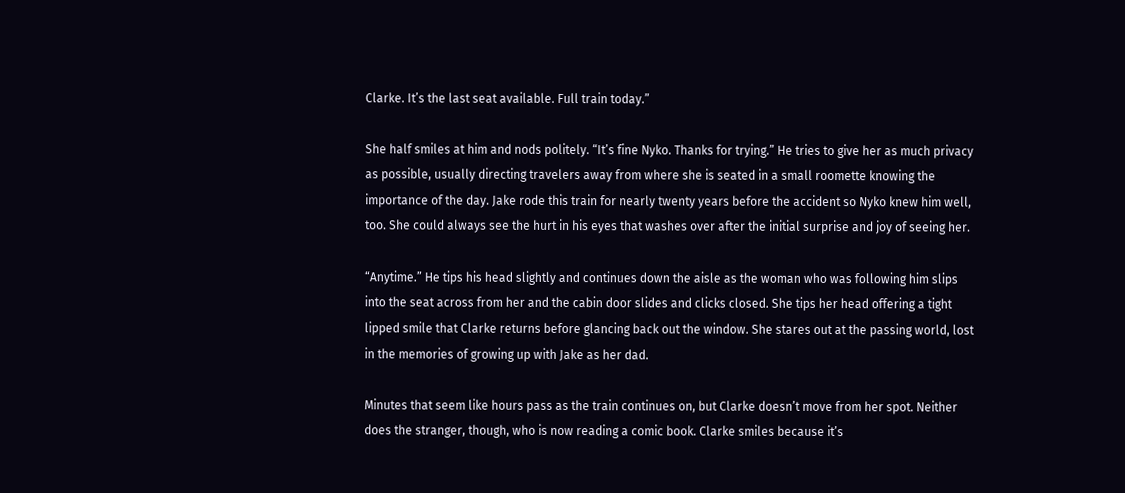Clarke. It’s the last seat available. Full train today.”

She half smiles at him and nods politely. “It’s fine Nyko. Thanks for trying.” He tries to give her as much privacy as possible, usually directing travelers away from where she is seated in a small roomette knowing the importance of the day. Jake rode this train for nearly twenty years before the accident so Nyko knew him well, too. She could always see the hurt in his eyes that washes over after the initial surprise and joy of seeing her.

“Anytime.” He tips his head slightly and continues down the aisle as the woman who was following him slips into the seat across from her and the cabin door slides and clicks closed. She tips her head offering a tight lipped smile that Clarke returns before glancing back out the window. She stares out at the passing world, lost in the memories of growing up with Jake as her dad.

Minutes that seem like hours pass as the train continues on, but Clarke doesn’t move from her spot. Neither does the stranger, though, who is now reading a comic book. Clarke smiles because it’s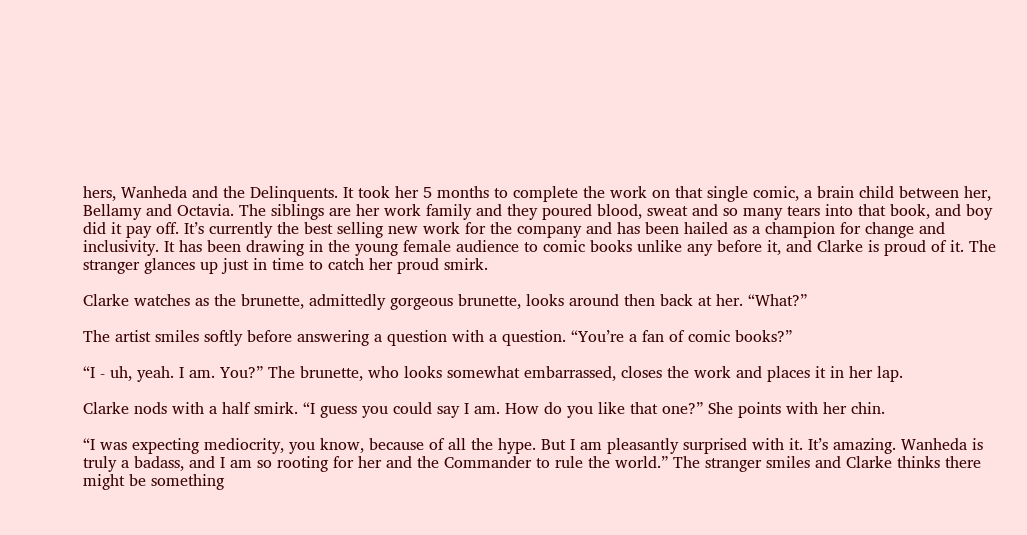hers, Wanheda and the Delinquents. It took her 5 months to complete the work on that single comic, a brain child between her, Bellamy and Octavia. The siblings are her work family and they poured blood, sweat and so many tears into that book, and boy did it pay off. It’s currently the best selling new work for the company and has been hailed as a champion for change and inclusivity. It has been drawing in the young female audience to comic books unlike any before it, and Clarke is proud of it. The stranger glances up just in time to catch her proud smirk.

Clarke watches as the brunette, admittedly gorgeous brunette, looks around then back at her. “What?”

The artist smiles softly before answering a question with a question. “You’re a fan of comic books?”

“I - uh, yeah. I am. You?” The brunette, who looks somewhat embarrassed, closes the work and places it in her lap.

Clarke nods with a half smirk. “I guess you could say I am. How do you like that one?” She points with her chin.

“I was expecting mediocrity, you know, because of all the hype. But I am pleasantly surprised with it. It’s amazing. Wanheda is truly a badass, and I am so rooting for her and the Commander to rule the world.” The stranger smiles and Clarke thinks there might be something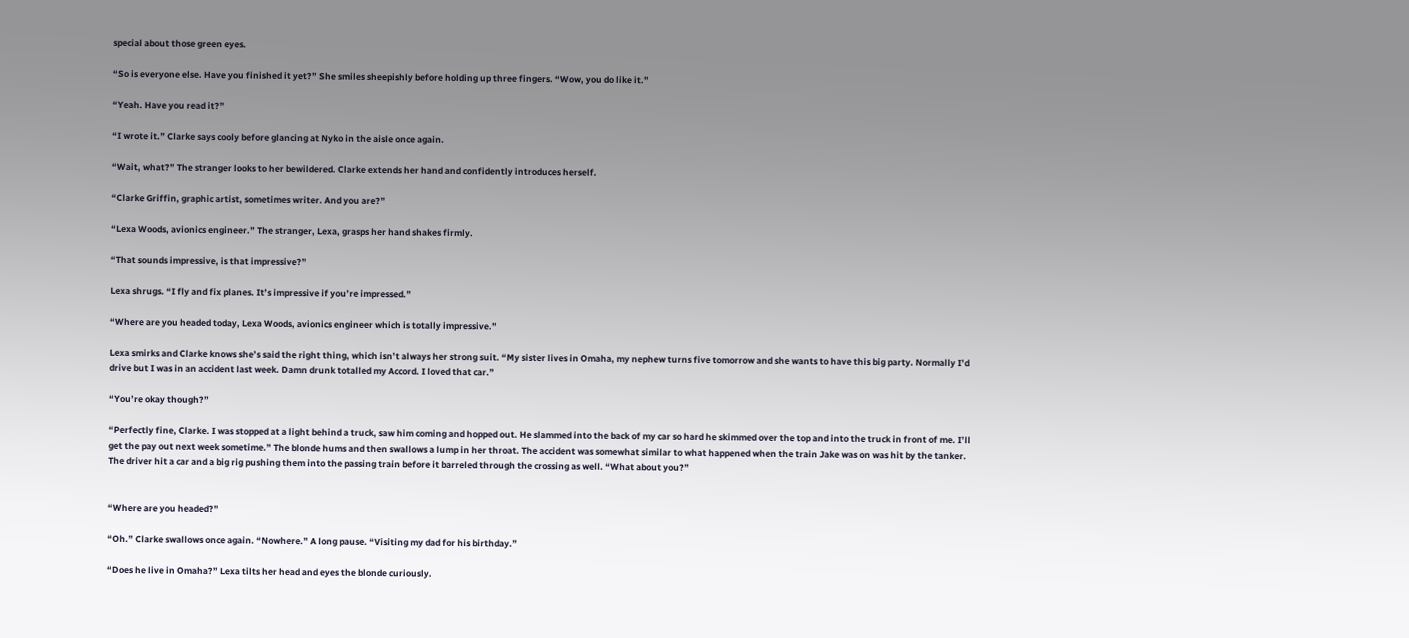special about those green eyes.

“So is everyone else. Have you finished it yet?” She smiles sheepishly before holding up three fingers. “Wow, you do like it.”

“Yeah. Have you read it?”

“I wrote it.” Clarke says cooly before glancing at Nyko in the aisle once again.

“Wait, what?” The stranger looks to her bewildered. Clarke extends her hand and confidently introduces herself.

“Clarke Griffin, graphic artist, sometimes writer. And you are?”

“Lexa Woods, avionics engineer.” The stranger, Lexa, grasps her hand shakes firmly.

“That sounds impressive, is that impressive?”

Lexa shrugs. “I fly and fix planes. It’s impressive if you’re impressed.”

“Where are you headed today, Lexa Woods, avionics engineer which is totally impressive.”

Lexa smirks and Clarke knows she’s said the right thing, which isn’t always her strong suit. “My sister lives in Omaha, my nephew turns five tomorrow and she wants to have this big party. Normally I’d drive but I was in an accident last week. Damn drunk totalled my Accord. I loved that car.”

“You’re okay though?”

“Perfectly fine, Clarke. I was stopped at a light behind a truck, saw him coming and hopped out. He slammed into the back of my car so hard he skimmed over the top and into the truck in front of me. I’ll get the pay out next week sometime.” The blonde hums and then swallows a lump in her throat. The accident was somewhat similar to what happened when the train Jake was on was hit by the tanker. The driver hit a car and a big rig pushing them into the passing train before it barreled through the crossing as well. “What about you?”


“Where are you headed?”

“Oh.” Clarke swallows once again. “Nowhere.” A long pause. “Visiting my dad for his birthday.”

“Does he live in Omaha?” Lexa tilts her head and eyes the blonde curiously.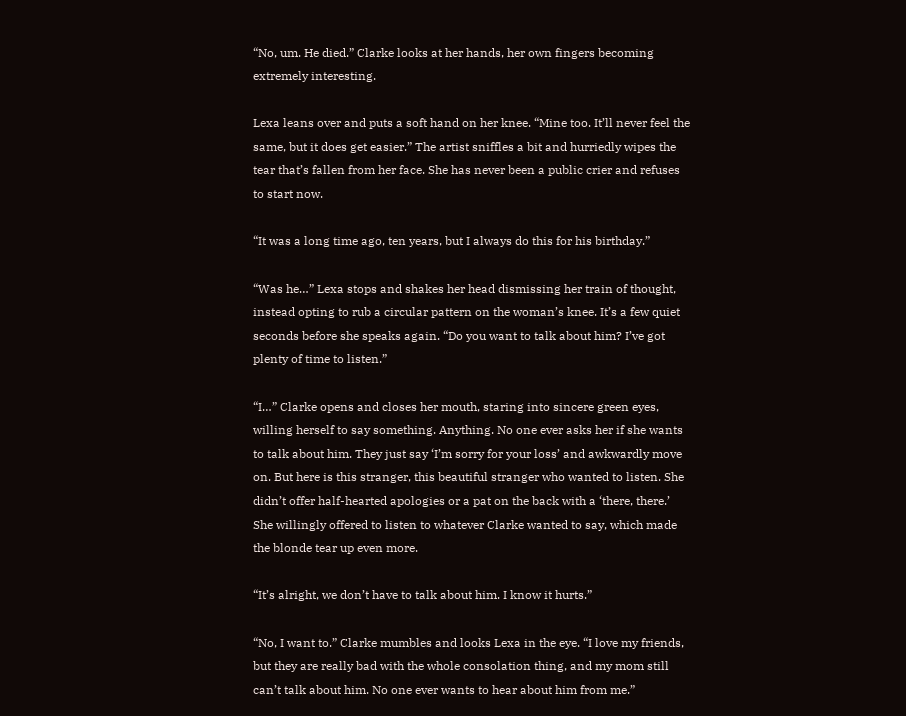“No, um. He died.” Clarke looks at her hands, her own fingers becoming extremely interesting.

Lexa leans over and puts a soft hand on her knee. “Mine too. It’ll never feel the same, but it does get easier.” The artist sniffles a bit and hurriedly wipes the tear that’s fallen from her face. She has never been a public crier and refuses to start now.

“It was a long time ago, ten years, but I always do this for his birthday.”

“Was he…” Lexa stops and shakes her head dismissing her train of thought, instead opting to rub a circular pattern on the woman’s knee. It’s a few quiet seconds before she speaks again. “Do you want to talk about him? I’ve got plenty of time to listen.”

“I…” Clarke opens and closes her mouth, staring into sincere green eyes, willing herself to say something. Anything. No one ever asks her if she wants to talk about him. They just say ‘I’m sorry for your loss’ and awkwardly move on. But here is this stranger, this beautiful stranger who wanted to listen. She didn’t offer half-hearted apologies or a pat on the back with a ‘there, there.’ She willingly offered to listen to whatever Clarke wanted to say, which made the blonde tear up even more.

“It’s alright, we don’t have to talk about him. I know it hurts.”

“No, I want to.” Clarke mumbles and looks Lexa in the eye. “I love my friends, but they are really bad with the whole consolation thing, and my mom still can’t talk about him. No one ever wants to hear about him from me.”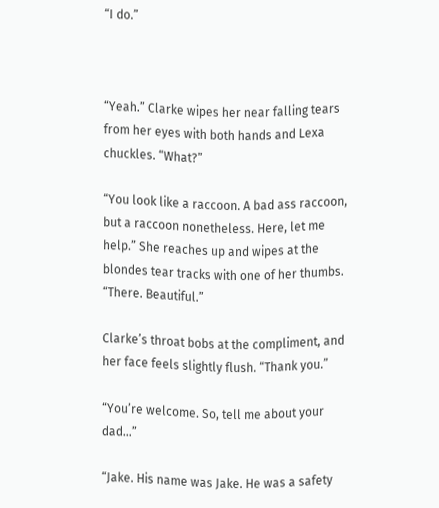“I do.”



“Yeah.” Clarke wipes her near falling tears from her eyes with both hands and Lexa chuckles. “What?”

“You look like a raccoon. A bad ass raccoon, but a raccoon nonetheless. Here, let me help.” She reaches up and wipes at the blondes tear tracks with one of her thumbs. “There. Beautiful.”

Clarke’s throat bobs at the compliment, and her face feels slightly flush. “Thank you.”

“You’re welcome. So, tell me about your dad…”

“Jake. His name was Jake. He was a safety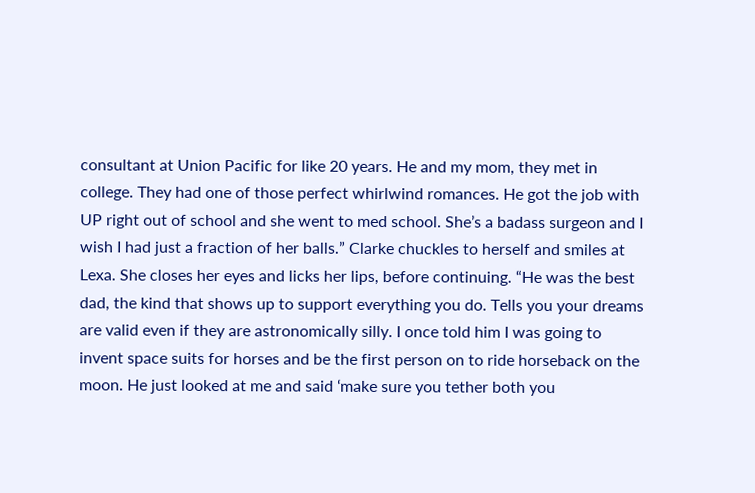consultant at Union Pacific for like 20 years. He and my mom, they met in college. They had one of those perfect whirlwind romances. He got the job with UP right out of school and she went to med school. She’s a badass surgeon and I wish I had just a fraction of her balls.” Clarke chuckles to herself and smiles at Lexa. She closes her eyes and licks her lips, before continuing. “He was the best dad, the kind that shows up to support everything you do. Tells you your dreams are valid even if they are astronomically silly. I once told him I was going to invent space suits for horses and be the first person on to ride horseback on the moon. He just looked at me and said ‘make sure you tether both you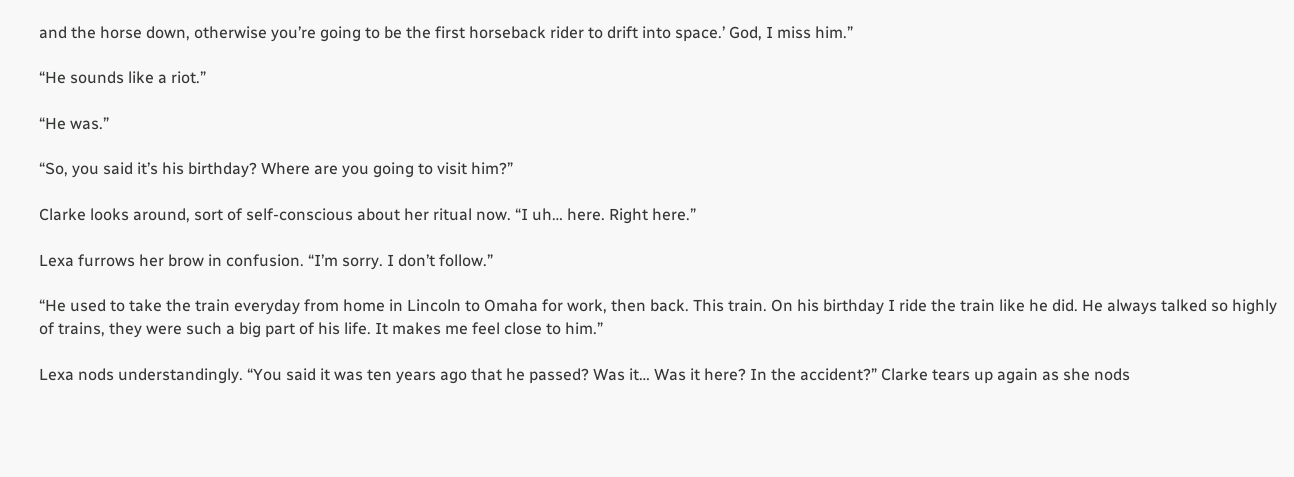and the horse down, otherwise you’re going to be the first horseback rider to drift into space.’ God, I miss him.”

“He sounds like a riot.”

“He was.”

“So, you said it’s his birthday? Where are you going to visit him?”

Clarke looks around, sort of self-conscious about her ritual now. “I uh… here. Right here.”

Lexa furrows her brow in confusion. “I’m sorry. I don’t follow.”

“He used to take the train everyday from home in Lincoln to Omaha for work, then back. This train. On his birthday I ride the train like he did. He always talked so highly of trains, they were such a big part of his life. It makes me feel close to him.”

Lexa nods understandingly. “You said it was ten years ago that he passed? Was it… Was it here? In the accident?” Clarke tears up again as she nods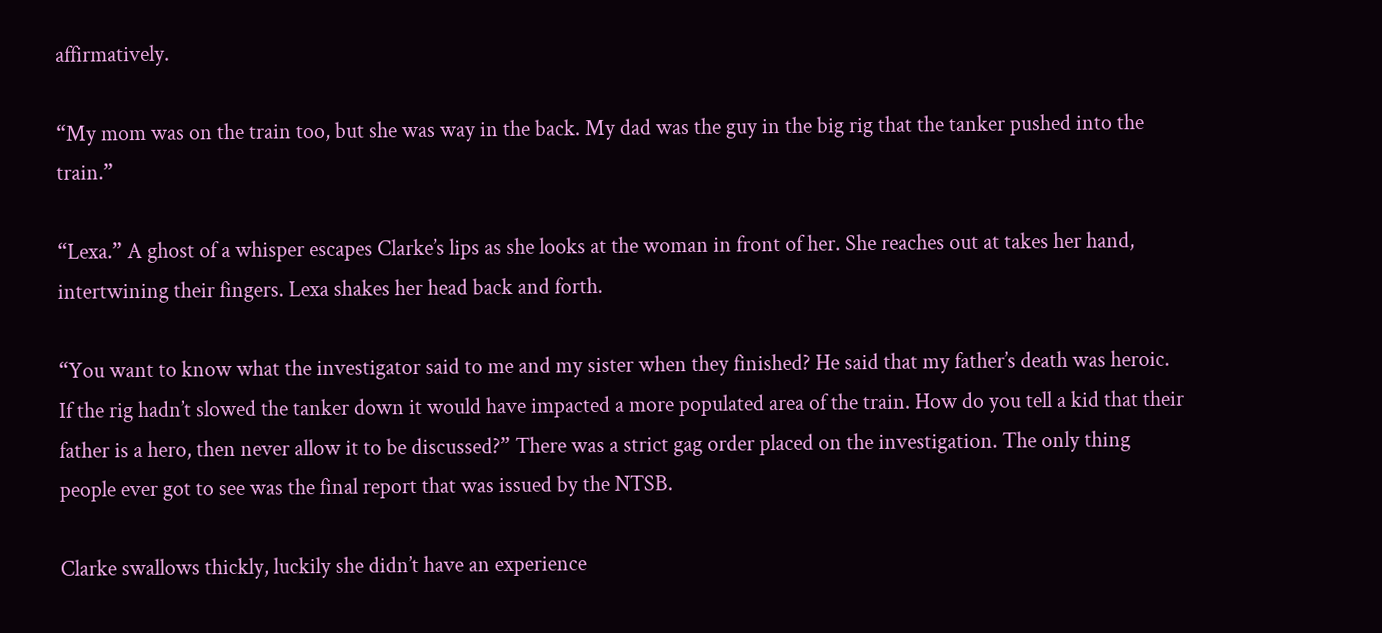affirmatively.

“My mom was on the train too, but she was way in the back. My dad was the guy in the big rig that the tanker pushed into the train.”

“Lexa.” A ghost of a whisper escapes Clarke’s lips as she looks at the woman in front of her. She reaches out at takes her hand, intertwining their fingers. Lexa shakes her head back and forth.

“You want to know what the investigator said to me and my sister when they finished? He said that my father’s death was heroic. If the rig hadn’t slowed the tanker down it would have impacted a more populated area of the train. How do you tell a kid that their father is a hero, then never allow it to be discussed?” There was a strict gag order placed on the investigation. The only thing people ever got to see was the final report that was issued by the NTSB.

Clarke swallows thickly, luckily she didn’t have an experience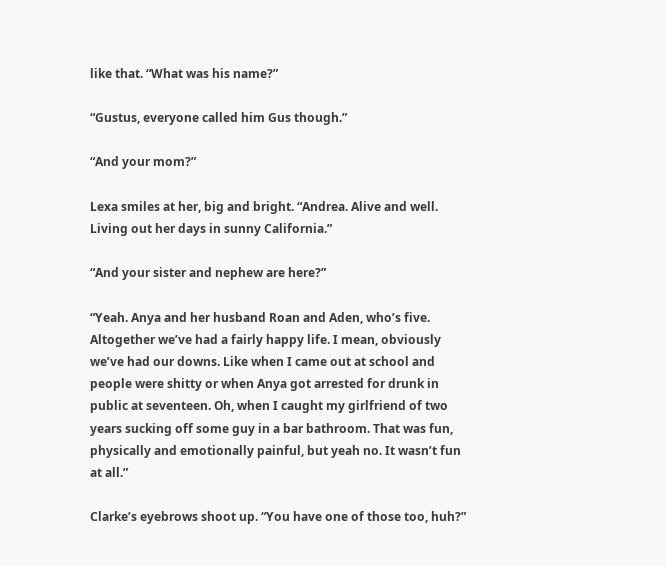like that. “What was his name?”

“Gustus, everyone called him Gus though.”

“And your mom?”

Lexa smiles at her, big and bright. “Andrea. Alive and well. Living out her days in sunny California.”

“And your sister and nephew are here?”

“Yeah. Anya and her husband Roan and Aden, who’s five. Altogether we’ve had a fairly happy life. I mean, obviously we’ve had our downs. Like when I came out at school and people were shitty or when Anya got arrested for drunk in public at seventeen. Oh, when I caught my girlfriend of two years sucking off some guy in a bar bathroom. That was fun, physically and emotionally painful, but yeah no. It wasn’t fun at all.”

Clarke’s eyebrows shoot up. “You have one of those too, huh?”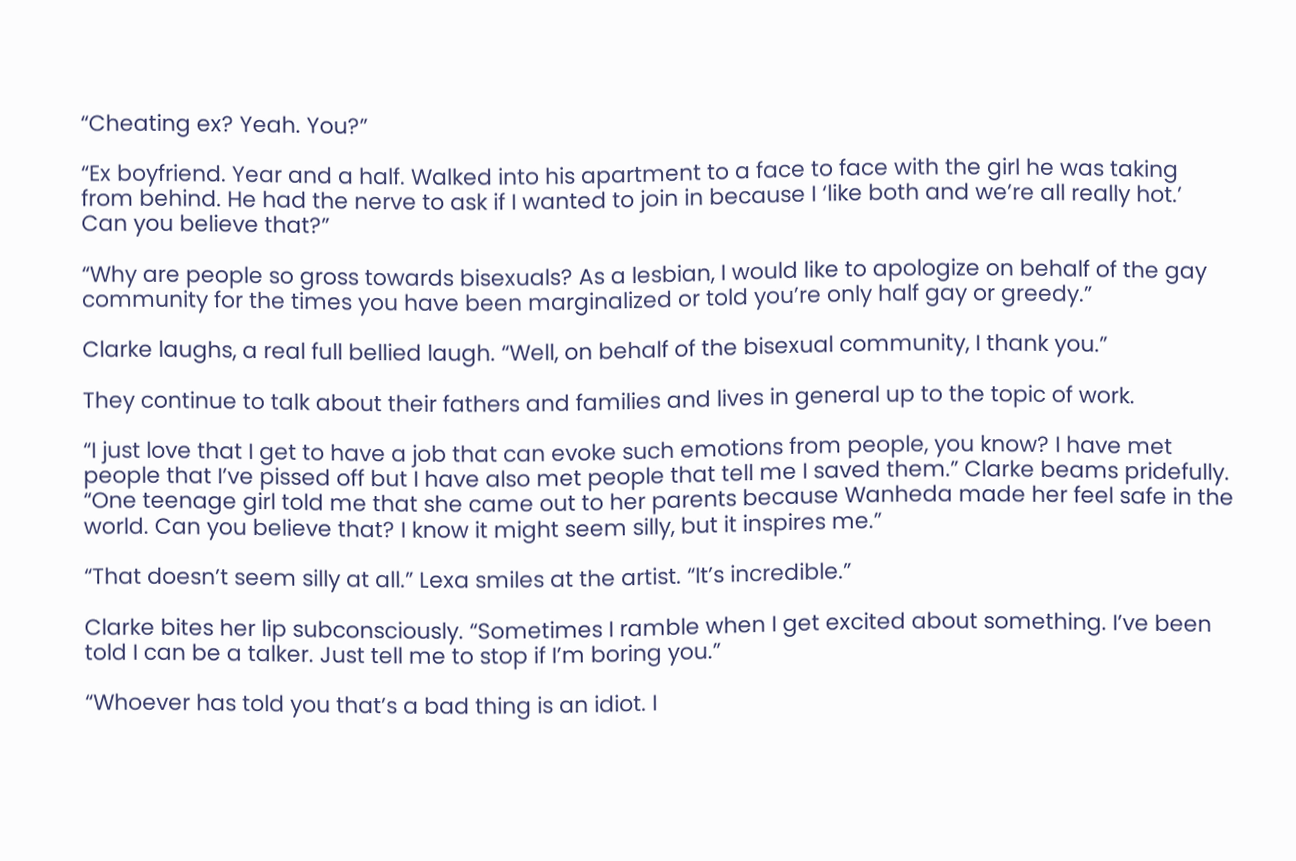“Cheating ex? Yeah. You?”

“Ex boyfriend. Year and a half. Walked into his apartment to a face to face with the girl he was taking from behind. He had the nerve to ask if I wanted to join in because I ‘like both and we’re all really hot.’ Can you believe that?”

“Why are people so gross towards bisexuals? As a lesbian, I would like to apologize on behalf of the gay community for the times you have been marginalized or told you’re only half gay or greedy.”

Clarke laughs, a real full bellied laugh. “Well, on behalf of the bisexual community, I thank you.”

They continue to talk about their fathers and families and lives in general up to the topic of work.

“I just love that I get to have a job that can evoke such emotions from people, you know? I have met people that I’ve pissed off but I have also met people that tell me I saved them.” Clarke beams pridefully. “One teenage girl told me that she came out to her parents because Wanheda made her feel safe in the world. Can you believe that? I know it might seem silly, but it inspires me.”

“That doesn’t seem silly at all.” Lexa smiles at the artist. “It’s incredible.”

Clarke bites her lip subconsciously. “Sometimes I ramble when I get excited about something. I’ve been told I can be a talker. Just tell me to stop if I’m boring you.”

“Whoever has told you that’s a bad thing is an idiot. I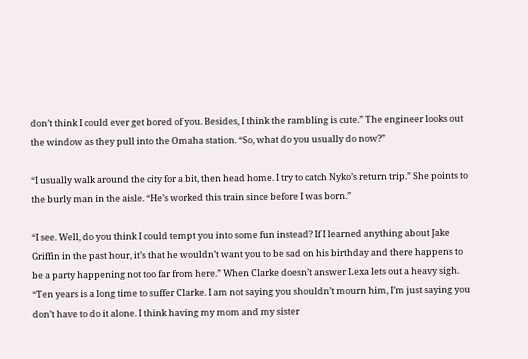don’t think I could ever get bored of you. Besides, I think the rambling is cute.” The engineer looks out the window as they pull into the Omaha station. “So, what do you usually do now?”

“I usually walk around the city for a bit, then head home. I try to catch Nyko’s return trip.” She points to the burly man in the aisle. “He’s worked this train since before I was born.”

“I see. Well, do you think I could tempt you into some fun instead? If I learned anything about Jake Griffin in the past hour, it’s that he wouldn’t want you to be sad on his birthday and there happens to be a party happening not too far from here.” When Clarke doesn’t answer Lexa lets out a heavy sigh. “Ten years is a long time to suffer Clarke. I am not saying you shouldn’t mourn him, I’m just saying you don’t have to do it alone. I think having my mom and my sister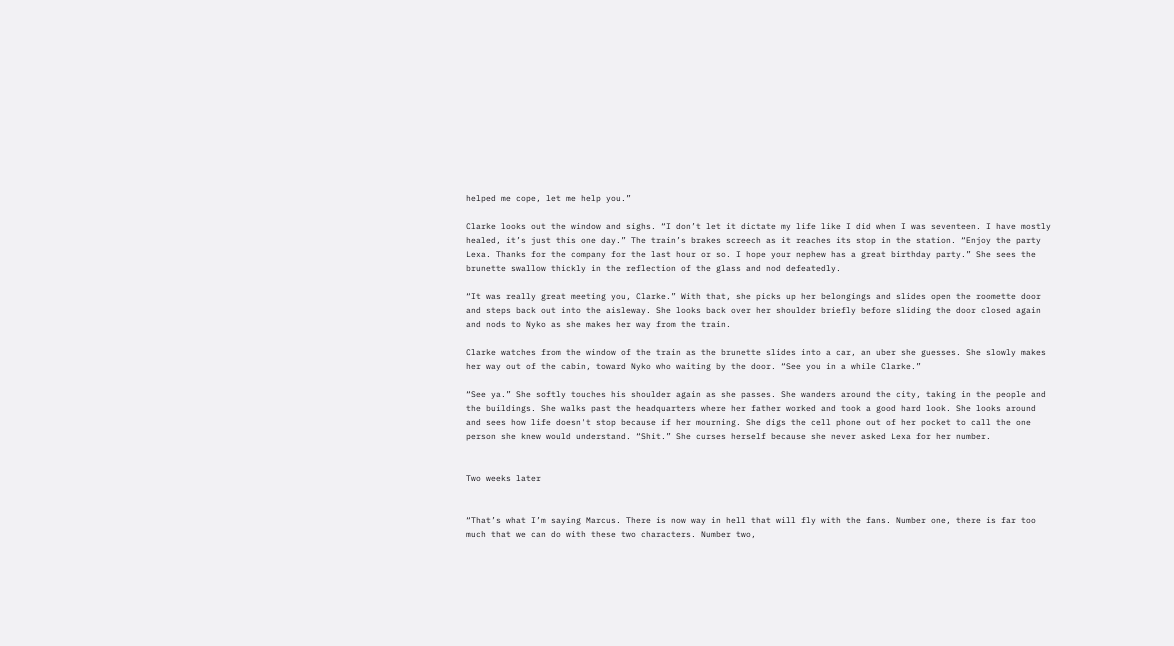helped me cope, let me help you.”

Clarke looks out the window and sighs. “I don’t let it dictate my life like I did when I was seventeen. I have mostly healed, it’s just this one day.” The train’s brakes screech as it reaches its stop in the station. “Enjoy the party Lexa. Thanks for the company for the last hour or so. I hope your nephew has a great birthday party.” She sees the brunette swallow thickly in the reflection of the glass and nod defeatedly.

“It was really great meeting you, Clarke.” With that, she picks up her belongings and slides open the roomette door and steps back out into the aisleway. She looks back over her shoulder briefly before sliding the door closed again and nods to Nyko as she makes her way from the train.

Clarke watches from the window of the train as the brunette slides into a car, an uber she guesses. She slowly makes her way out of the cabin, toward Nyko who waiting by the door. “See you in a while Clarke.”

“See ya.” She softly touches his shoulder again as she passes. She wanders around the city, taking in the people and the buildings. She walks past the headquarters where her father worked and took a good hard look. She looks around and sees how life doesn't stop because if her mourning. She digs the cell phone out of her pocket to call the one person she knew would understand. “Shit.” She curses herself because she never asked Lexa for her number.


Two weeks later


“That’s what I’m saying Marcus. There is now way in hell that will fly with the fans. Number one, there is far too much that we can do with these two characters. Number two,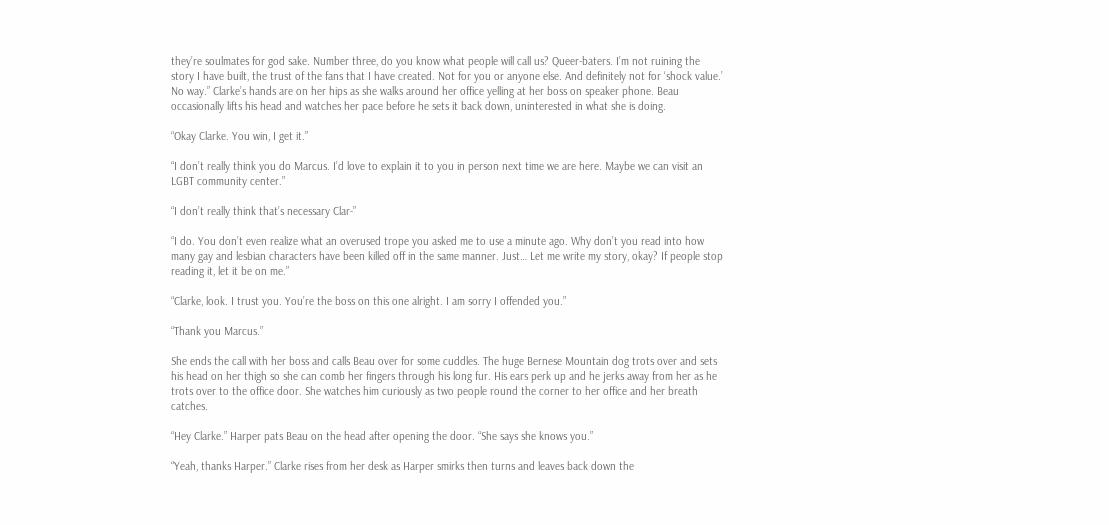they’re soulmates for god sake. Number three, do you know what people will call us? Queer-baters. I’m not ruining the story I have built, the trust of the fans that I have created. Not for you or anyone else. And definitely not for ‘shock value.’ No way.” Clarke’s hands are on her hips as she walks around her office yelling at her boss on speaker phone. Beau occasionally lifts his head and watches her pace before he sets it back down, uninterested in what she is doing.

“Okay Clarke. You win, I get it.”

“I don’t really think you do Marcus. I’d love to explain it to you in person next time we are here. Maybe we can visit an LGBT community center.”

“I don’t really think that’s necessary Clar-”

“I do. You don’t even realize what an overused trope you asked me to use a minute ago. Why don’t you read into how many gay and lesbian characters have been killed off in the same manner. Just… Let me write my story, okay? If people stop reading it, let it be on me.”

“Clarke, look. I trust you. You’re the boss on this one alright. I am sorry I offended you.”

“Thank you Marcus.”

She ends the call with her boss and calls Beau over for some cuddles. The huge Bernese Mountain dog trots over and sets his head on her thigh so she can comb her fingers through his long fur. His ears perk up and he jerks away from her as he trots over to the office door. She watches him curiously as two people round the corner to her office and her breath catches.

“Hey Clarke.” Harper pats Beau on the head after opening the door. “She says she knows you.”

“Yeah, thanks Harper.” Clarke rises from her desk as Harper smirks then turns and leaves back down the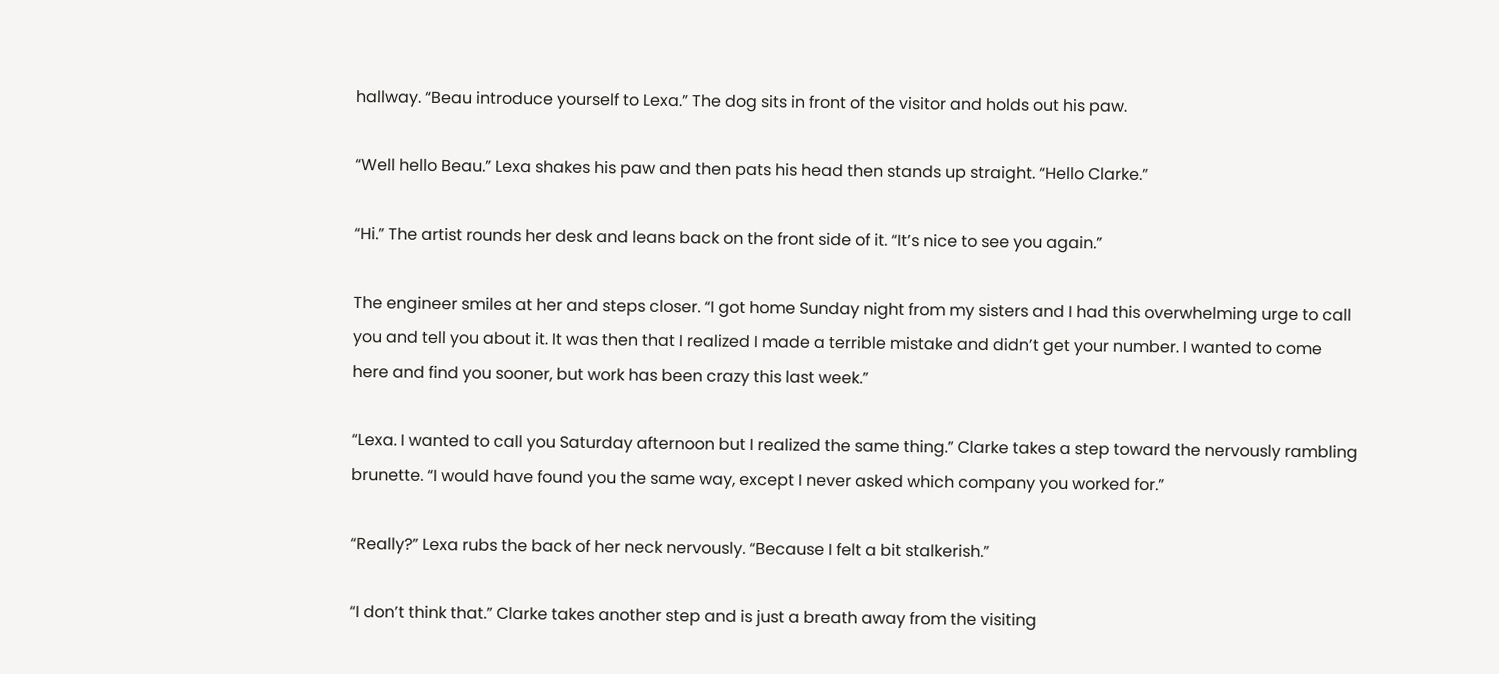hallway. “Beau introduce yourself to Lexa.” The dog sits in front of the visitor and holds out his paw.

“Well hello Beau.” Lexa shakes his paw and then pats his head then stands up straight. “Hello Clarke.”

“Hi.” The artist rounds her desk and leans back on the front side of it. “It’s nice to see you again.”

The engineer smiles at her and steps closer. “I got home Sunday night from my sisters and I had this overwhelming urge to call you and tell you about it. It was then that I realized I made a terrible mistake and didn’t get your number. I wanted to come here and find you sooner, but work has been crazy this last week.”

“Lexa. I wanted to call you Saturday afternoon but I realized the same thing.” Clarke takes a step toward the nervously rambling brunette. “I would have found you the same way, except I never asked which company you worked for.”

“Really?” Lexa rubs the back of her neck nervously. “Because I felt a bit stalkerish.”

“I don’t think that.” Clarke takes another step and is just a breath away from the visiting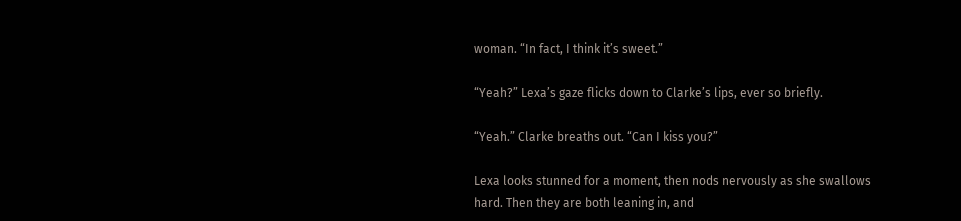woman. “In fact, I think it’s sweet.”

“Yeah?” Lexa’s gaze flicks down to Clarke’s lips, ever so briefly.

“Yeah.” Clarke breaths out. “Can I kiss you?”

Lexa looks stunned for a moment, then nods nervously as she swallows hard. Then they are both leaning in, and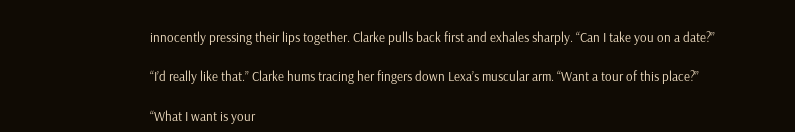innocently pressing their lips together. Clarke pulls back first and exhales sharply. “Can I take you on a date?”

“I’d really like that.” Clarke hums tracing her fingers down Lexa’s muscular arm. “Want a tour of this place?”

“What I want is your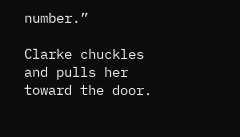number.”

Clarke chuckles and pulls her toward the door.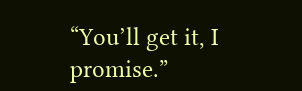“You’ll get it, I promise.”